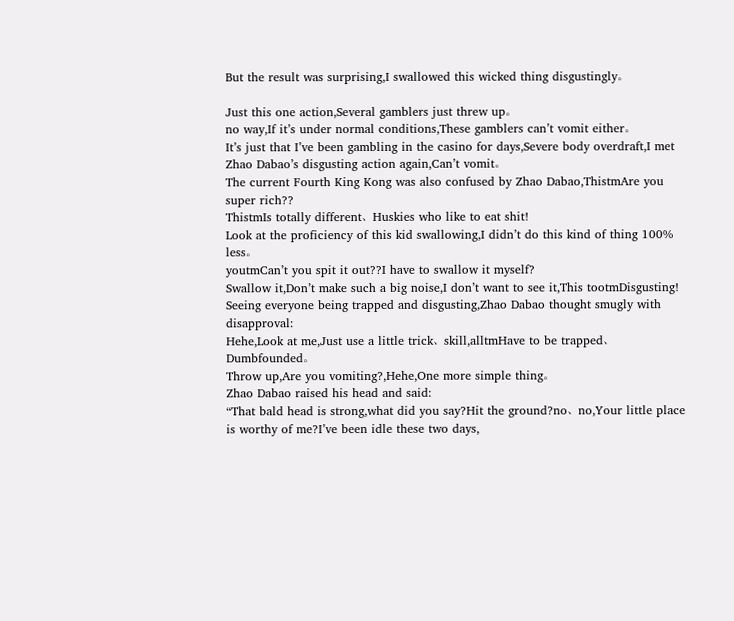But the result was surprising,I swallowed this wicked thing disgustingly。

Just this one action,Several gamblers just threw up。
no way,If it’s under normal conditions,These gamblers can’t vomit either。
It’s just that I’ve been gambling in the casino for days,Severe body overdraft,I met Zhao Dabao’s disgusting action again,Can’t vomit。
The current Fourth King Kong was also confused by Zhao Dabao,ThistmAre you super rich??
ThistmIs totally different、Huskies who like to eat shit!
Look at the proficiency of this kid swallowing,I didn’t do this kind of thing 100% less。
youtmCan’t you spit it out??I have to swallow it myself?
Swallow it,Don’t make such a big noise,I don’t want to see it,This tootmDisgusting!
Seeing everyone being trapped and disgusting,Zhao Dabao thought smugly with disapproval:
Hehe,Look at me,Just use a little trick、skill,alltmHave to be trapped、Dumbfounded。
Throw up,Are you vomiting?,Hehe,One more simple thing。
Zhao Dabao raised his head and said:
“That bald head is strong,what did you say?Hit the ground?no、no,Your little place is worthy of me?I’ve been idle these two days,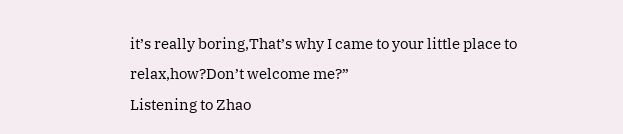it’s really boring,That’s why I came to your little place to relax,how?Don’t welcome me?”
Listening to Zhao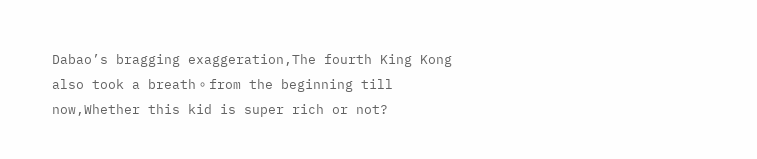Dabao’s bragging exaggeration,The fourth King Kong also took a breath。from the beginning till now,Whether this kid is super rich or not?